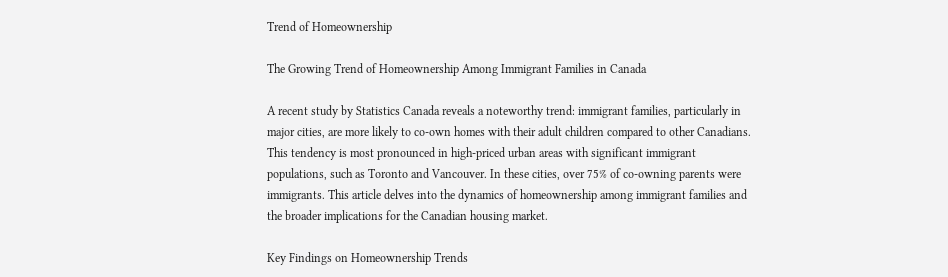Trend of Homeownership

The Growing Trend of Homeownership Among Immigrant Families in Canada

A recent study by Statistics Canada reveals a noteworthy trend: immigrant families, particularly in major cities, are more likely to co-own homes with their adult children compared to other Canadians. This tendency is most pronounced in high-priced urban areas with significant immigrant populations, such as Toronto and Vancouver. In these cities, over 75% of co-owning parents were immigrants. This article delves into the dynamics of homeownership among immigrant families and the broader implications for the Canadian housing market.

Key Findings on Homeownership Trends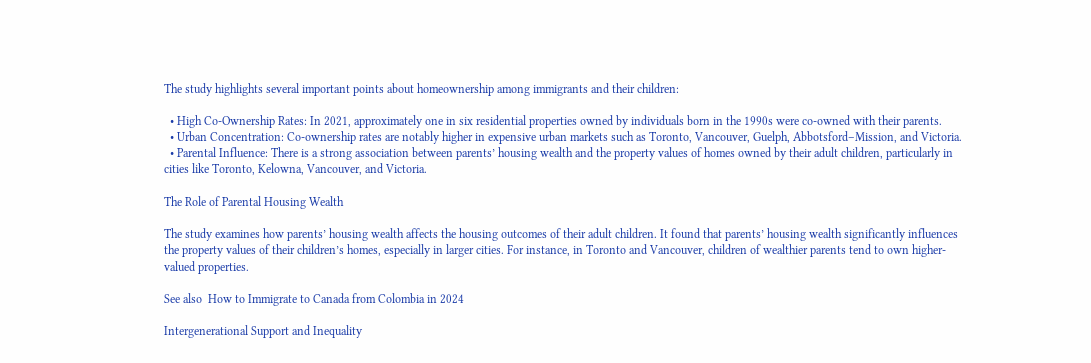The study highlights several important points about homeownership among immigrants and their children:

  • High Co-Ownership Rates: In 2021, approximately one in six residential properties owned by individuals born in the 1990s were co-owned with their parents.
  • Urban Concentration: Co-ownership rates are notably higher in expensive urban markets such as Toronto, Vancouver, Guelph, Abbotsford–Mission, and Victoria.
  • Parental Influence: There is a strong association between parents’ housing wealth and the property values of homes owned by their adult children, particularly in cities like Toronto, Kelowna, Vancouver, and Victoria.

The Role of Parental Housing Wealth

The study examines how parents’ housing wealth affects the housing outcomes of their adult children. It found that parents’ housing wealth significantly influences the property values of their children’s homes, especially in larger cities. For instance, in Toronto and Vancouver, children of wealthier parents tend to own higher-valued properties.

See also  How to Immigrate to Canada from Colombia in 2024

Intergenerational Support and Inequality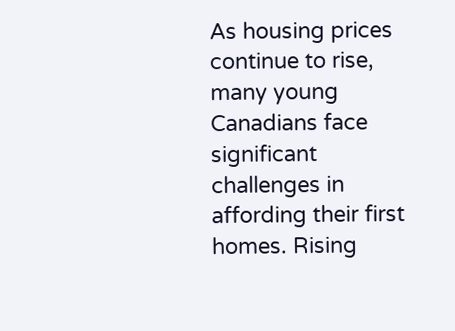As housing prices continue to rise, many young Canadians face significant challenges in affording their first homes. Rising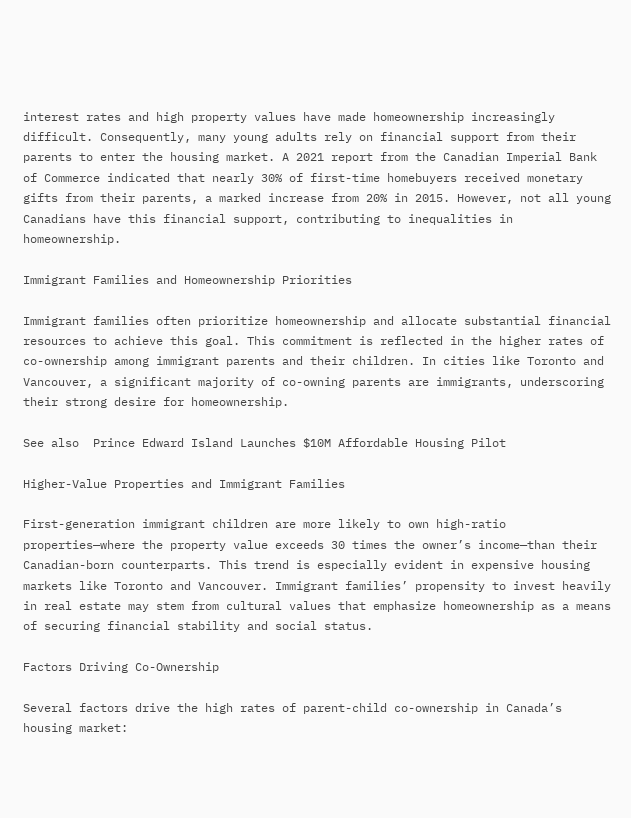interest rates and high property values have made homeownership increasingly difficult. Consequently, many young adults rely on financial support from their parents to enter the housing market. A 2021 report from the Canadian Imperial Bank of Commerce indicated that nearly 30% of first-time homebuyers received monetary gifts from their parents, a marked increase from 20% in 2015. However, not all young Canadians have this financial support, contributing to inequalities in homeownership.

Immigrant Families and Homeownership Priorities

Immigrant families often prioritize homeownership and allocate substantial financial resources to achieve this goal. This commitment is reflected in the higher rates of co-ownership among immigrant parents and their children. In cities like Toronto and Vancouver, a significant majority of co-owning parents are immigrants, underscoring their strong desire for homeownership.

See also  Prince Edward Island Launches $10M Affordable Housing Pilot

Higher-Value Properties and Immigrant Families

First-generation immigrant children are more likely to own high-ratio properties—where the property value exceeds 30 times the owner’s income—than their Canadian-born counterparts. This trend is especially evident in expensive housing markets like Toronto and Vancouver. Immigrant families’ propensity to invest heavily in real estate may stem from cultural values that emphasize homeownership as a means of securing financial stability and social status.

Factors Driving Co-Ownership

Several factors drive the high rates of parent-child co-ownership in Canada’s housing market: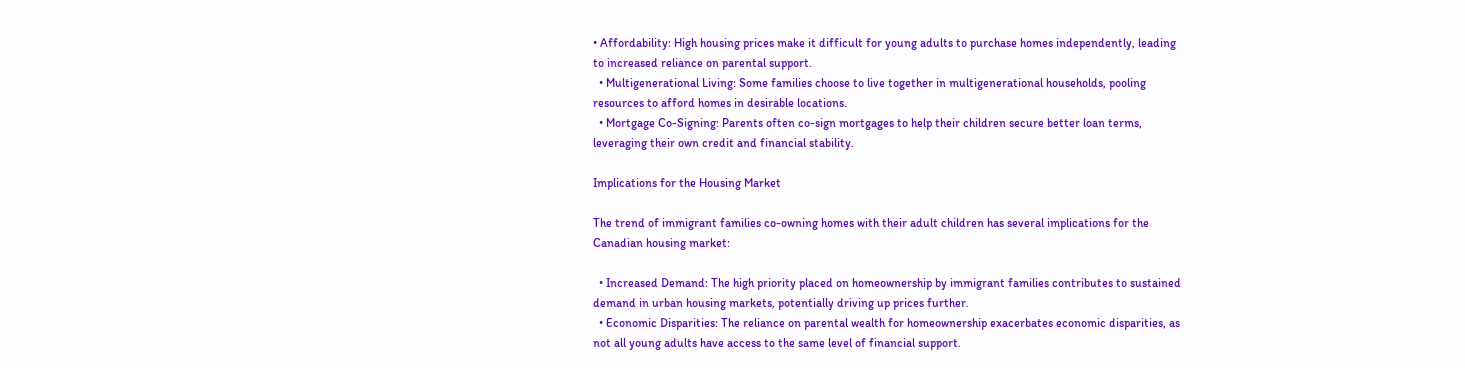• Affordability: High housing prices make it difficult for young adults to purchase homes independently, leading to increased reliance on parental support.
  • Multigenerational Living: Some families choose to live together in multigenerational households, pooling resources to afford homes in desirable locations.
  • Mortgage Co-Signing: Parents often co-sign mortgages to help their children secure better loan terms, leveraging their own credit and financial stability.

Implications for the Housing Market

The trend of immigrant families co-owning homes with their adult children has several implications for the Canadian housing market:

  • Increased Demand: The high priority placed on homeownership by immigrant families contributes to sustained demand in urban housing markets, potentially driving up prices further.
  • Economic Disparities: The reliance on parental wealth for homeownership exacerbates economic disparities, as not all young adults have access to the same level of financial support.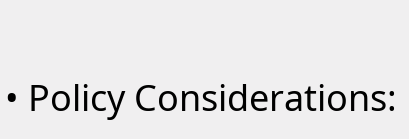• Policy Considerations: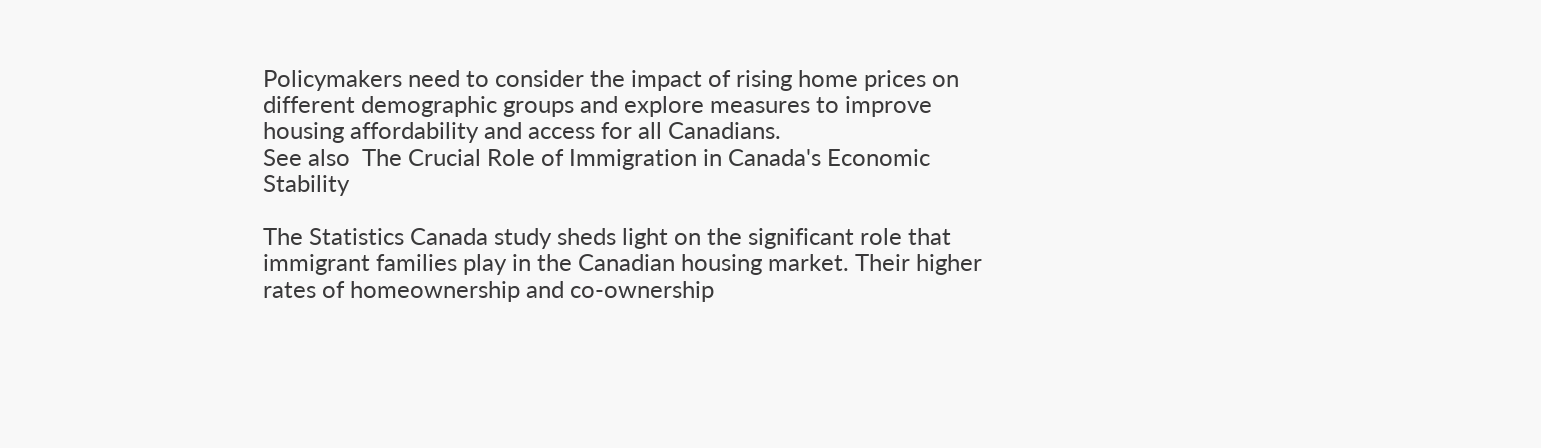Policymakers need to consider the impact of rising home prices on different demographic groups and explore measures to improve housing affordability and access for all Canadians.
See also  The Crucial Role of Immigration in Canada's Economic Stability

The Statistics Canada study sheds light on the significant role that immigrant families play in the Canadian housing market. Their higher rates of homeownership and co-ownership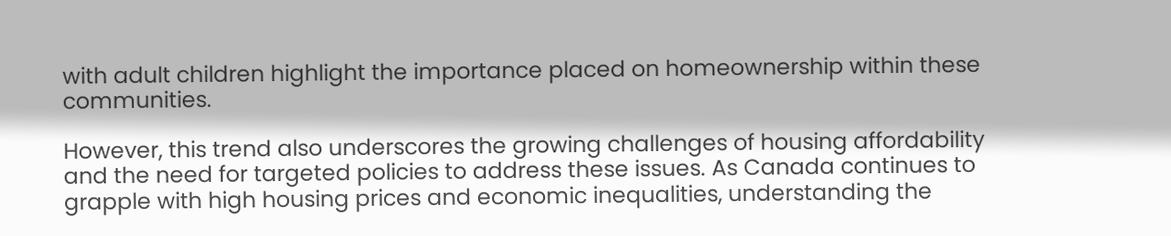with adult children highlight the importance placed on homeownership within these communities.

However, this trend also underscores the growing challenges of housing affordability and the need for targeted policies to address these issues. As Canada continues to grapple with high housing prices and economic inequalities, understanding the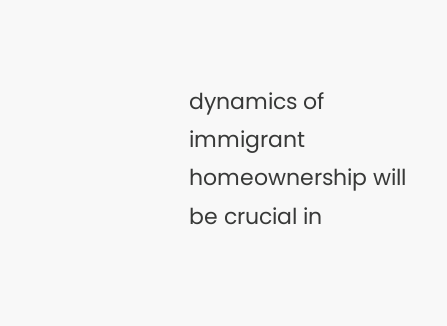dynamics of immigrant homeownership will be crucial in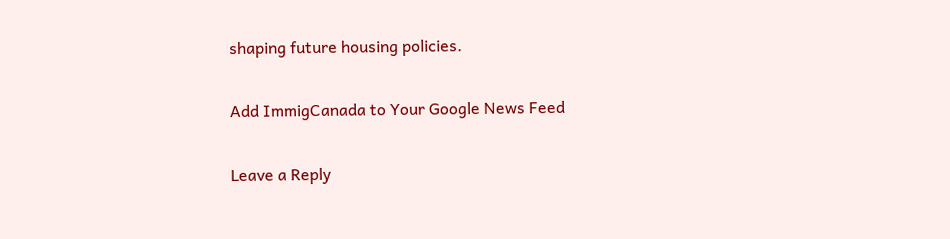shaping future housing policies.

Add ImmigCanada to Your Google News Feed

Leave a Reply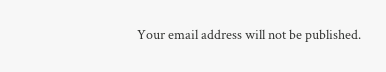Your email address will not be published.